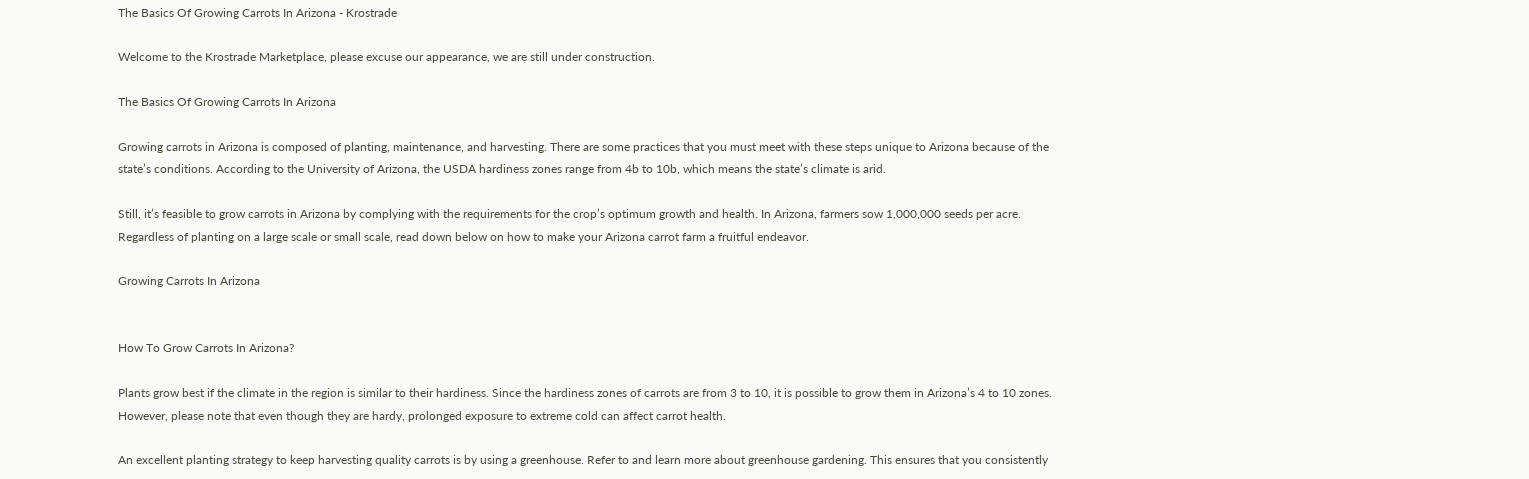The Basics Of Growing Carrots In Arizona - Krostrade

Welcome to the Krostrade Marketplace, please excuse our appearance, we are still under construction.

The Basics Of Growing Carrots In Arizona

Growing carrots in Arizona is composed of planting, maintenance, and harvesting. There are some practices that you must meet with these steps unique to Arizona because of the state’s conditions. According to the University of Arizona, the USDA hardiness zones range from 4b to 10b, which means the state’s climate is arid.

Still, it’s feasible to grow carrots in Arizona by complying with the requirements for the crop’s optimum growth and health. In Arizona, farmers sow 1,000,000 seeds per acre. Regardless of planting on a large scale or small scale, read down below on how to make your Arizona carrot farm a fruitful endeavor.

Growing Carrots In Arizona


How To Grow Carrots In Arizona?

Plants grow best if the climate in the region is similar to their hardiness. Since the hardiness zones of carrots are from 3 to 10, it is possible to grow them in Arizona’s 4 to 10 zones. However, please note that even though they are hardy, prolonged exposure to extreme cold can affect carrot health.

An excellent planting strategy to keep harvesting quality carrots is by using a greenhouse. Refer to and learn more about greenhouse gardening. This ensures that you consistently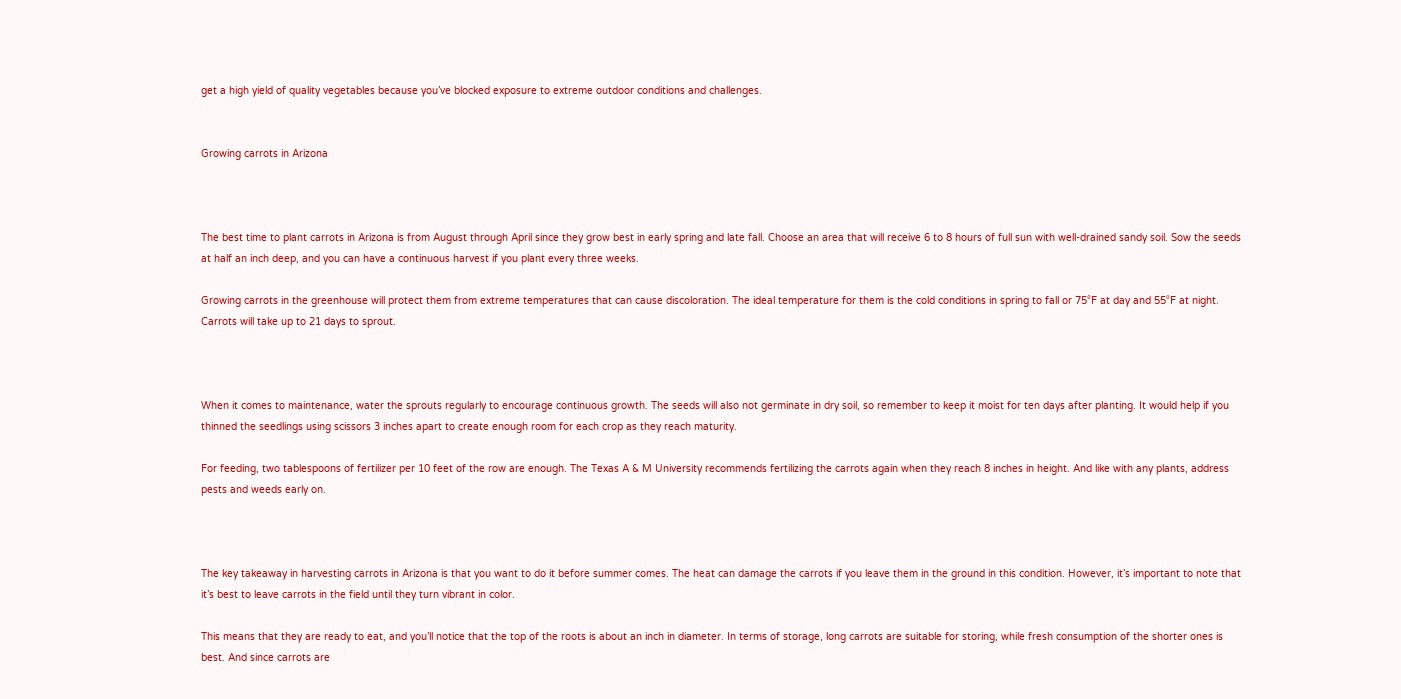get a high yield of quality vegetables because you’ve blocked exposure to extreme outdoor conditions and challenges.


Growing carrots in Arizona



The best time to plant carrots in Arizona is from August through April since they grow best in early spring and late fall. Choose an area that will receive 6 to 8 hours of full sun with well-drained sandy soil. Sow the seeds at half an inch deep, and you can have a continuous harvest if you plant every three weeks.

Growing carrots in the greenhouse will protect them from extreme temperatures that can cause discoloration. The ideal temperature for them is the cold conditions in spring to fall or 75°F at day and 55°F at night. Carrots will take up to 21 days to sprout.



When it comes to maintenance, water the sprouts regularly to encourage continuous growth. The seeds will also not germinate in dry soil, so remember to keep it moist for ten days after planting. It would help if you thinned the seedlings using scissors 3 inches apart to create enough room for each crop as they reach maturity.

For feeding, two tablespoons of fertilizer per 10 feet of the row are enough. The Texas A & M University recommends fertilizing the carrots again when they reach 8 inches in height. And like with any plants, address pests and weeds early on.



The key takeaway in harvesting carrots in Arizona is that you want to do it before summer comes. The heat can damage the carrots if you leave them in the ground in this condition. However, it’s important to note that it’s best to leave carrots in the field until they turn vibrant in color.

This means that they are ready to eat, and you’ll notice that the top of the roots is about an inch in diameter. In terms of storage, long carrots are suitable for storing, while fresh consumption of the shorter ones is best. And since carrots are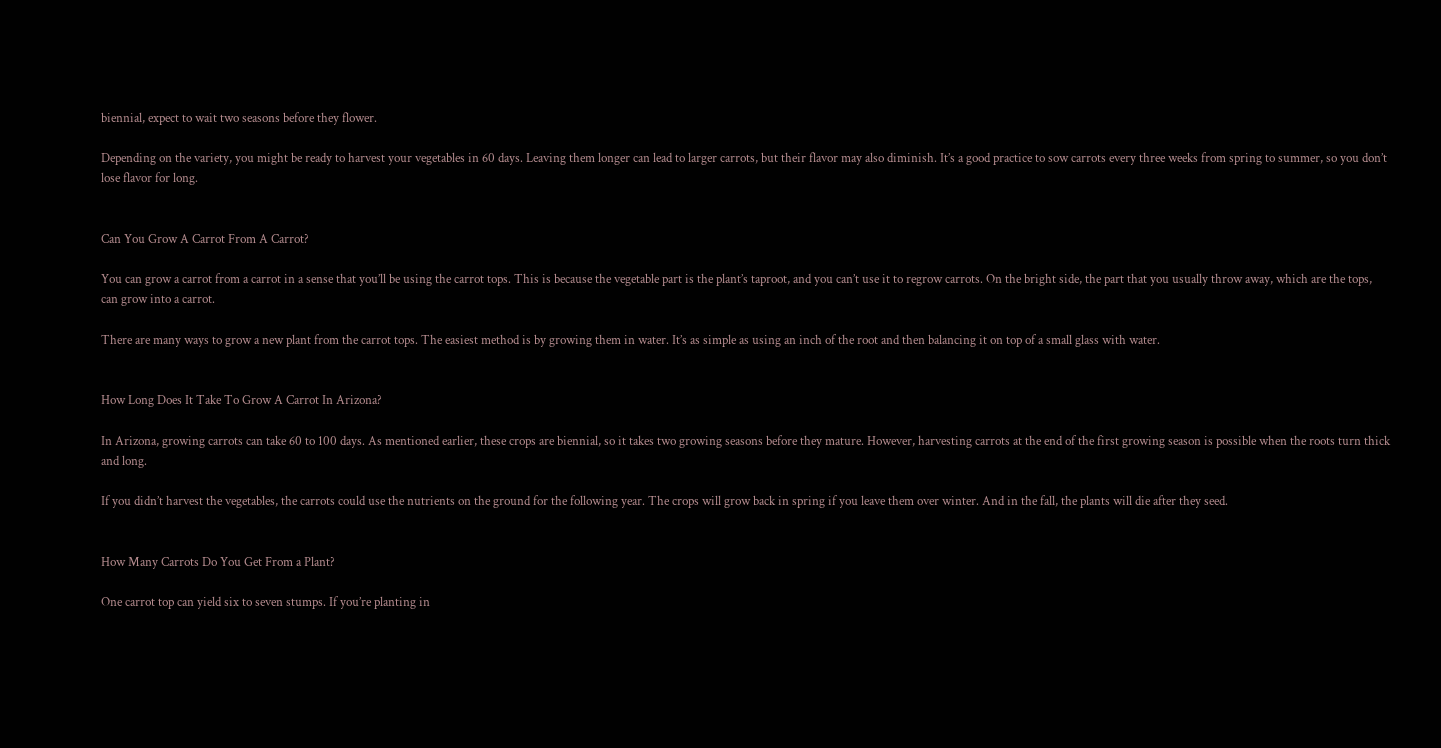biennial, expect to wait two seasons before they flower.

Depending on the variety, you might be ready to harvest your vegetables in 60 days. Leaving them longer can lead to larger carrots, but their flavor may also diminish. It’s a good practice to sow carrots every three weeks from spring to summer, so you don’t lose flavor for long.


Can You Grow A Carrot From A Carrot?

You can grow a carrot from a carrot in a sense that you’ll be using the carrot tops. This is because the vegetable part is the plant’s taproot, and you can’t use it to regrow carrots. On the bright side, the part that you usually throw away, which are the tops, can grow into a carrot.

There are many ways to grow a new plant from the carrot tops. The easiest method is by growing them in water. It’s as simple as using an inch of the root and then balancing it on top of a small glass with water.


How Long Does It Take To Grow A Carrot In Arizona?

In Arizona, growing carrots can take 60 to 100 days. As mentioned earlier, these crops are biennial, so it takes two growing seasons before they mature. However, harvesting carrots at the end of the first growing season is possible when the roots turn thick and long.

If you didn’t harvest the vegetables, the carrots could use the nutrients on the ground for the following year. The crops will grow back in spring if you leave them over winter. And in the fall, the plants will die after they seed.


How Many Carrots Do You Get From a Plant?

One carrot top can yield six to seven stumps. If you’re planting in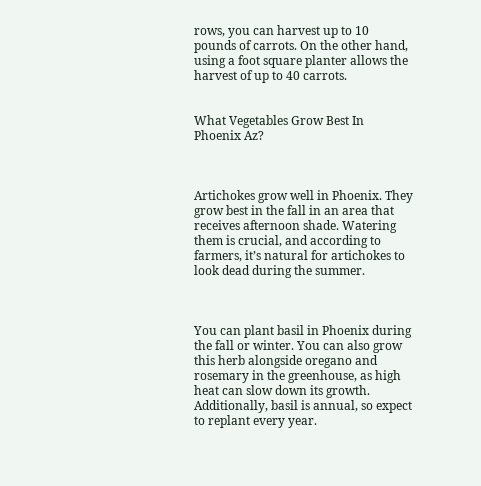rows, you can harvest up to 10 pounds of carrots. On the other hand, using a foot square planter allows the harvest of up to 40 carrots.


What Vegetables Grow Best In Phoenix Az?



Artichokes grow well in Phoenix. They grow best in the fall in an area that receives afternoon shade. Watering them is crucial, and according to farmers, it’s natural for artichokes to look dead during the summer.



You can plant basil in Phoenix during the fall or winter. You can also grow this herb alongside oregano and rosemary in the greenhouse, as high heat can slow down its growth. Additionally, basil is annual, so expect to replant every year.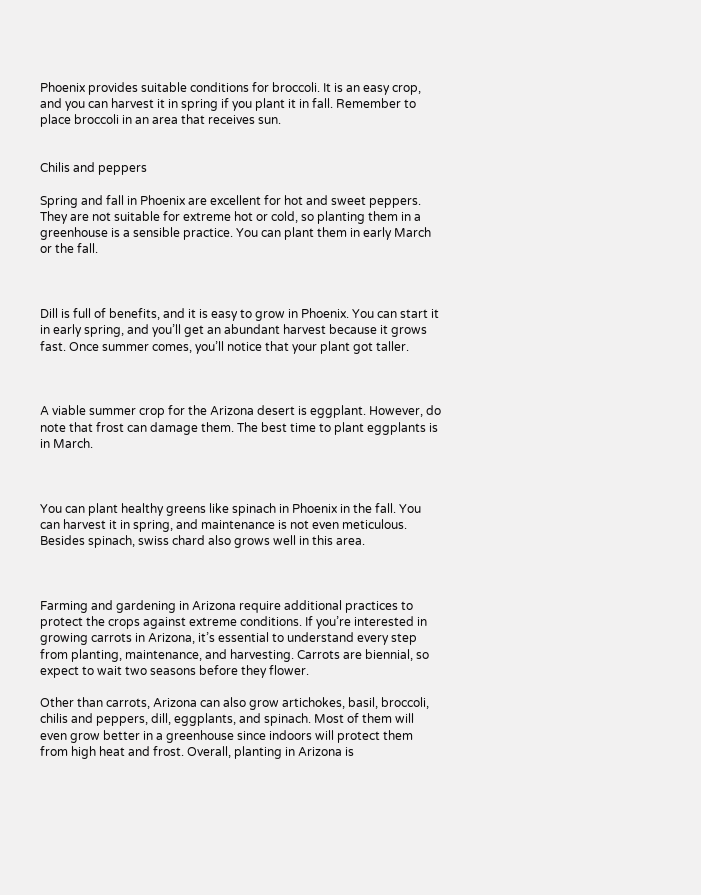Phoenix provides suitable conditions for broccoli. It is an easy crop, and you can harvest it in spring if you plant it in fall. Remember to place broccoli in an area that receives sun.


Chilis and peppers

Spring and fall in Phoenix are excellent for hot and sweet peppers. They are not suitable for extreme hot or cold, so planting them in a greenhouse is a sensible practice. You can plant them in early March or the fall.



Dill is full of benefits, and it is easy to grow in Phoenix. You can start it in early spring, and you’ll get an abundant harvest because it grows fast. Once summer comes, you’ll notice that your plant got taller.



A viable summer crop for the Arizona desert is eggplant. However, do note that frost can damage them. The best time to plant eggplants is in March.



You can plant healthy greens like spinach in Phoenix in the fall. You can harvest it in spring, and maintenance is not even meticulous. Besides spinach, swiss chard also grows well in this area.



Farming and gardening in Arizona require additional practices to protect the crops against extreme conditions. If you’re interested in growing carrots in Arizona, it’s essential to understand every step from planting, maintenance, and harvesting. Carrots are biennial, so expect to wait two seasons before they flower.

Other than carrots, Arizona can also grow artichokes, basil, broccoli, chilis and peppers, dill, eggplants, and spinach. Most of them will even grow better in a greenhouse since indoors will protect them from high heat and frost. Overall, planting in Arizona is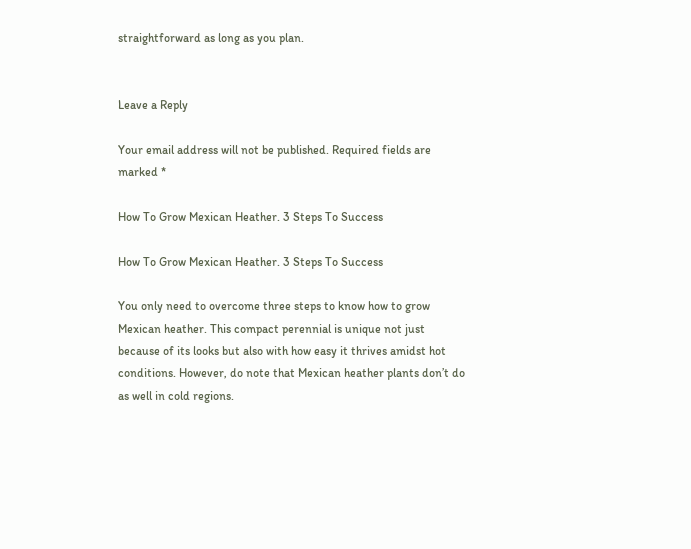straightforward as long as you plan.


Leave a Reply

Your email address will not be published. Required fields are marked *

How To Grow Mexican Heather. 3 Steps To Success

How To Grow Mexican Heather. 3 Steps To Success

You only need to overcome three steps to know how to grow Mexican heather. This compact perennial is unique not just because of its looks but also with how easy it thrives amidst hot conditions. However, do note that Mexican heather plants don’t do as well in cold regions.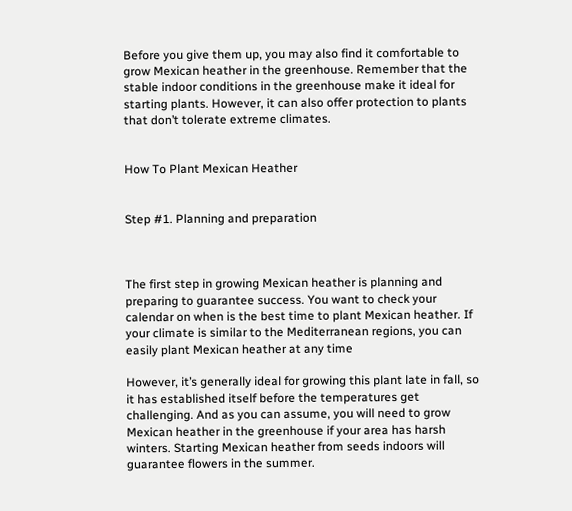Before you give them up, you may also find it comfortable to grow Mexican heather in the greenhouse. Remember that the stable indoor conditions in the greenhouse make it ideal for starting plants. However, it can also offer protection to plants that don’t tolerate extreme climates.


How To Plant Mexican Heather


Step #1. Planning and preparation



The first step in growing Mexican heather is planning and preparing to guarantee success. You want to check your calendar on when is the best time to plant Mexican heather. If your climate is similar to the Mediterranean regions, you can easily plant Mexican heather at any time

However, it’s generally ideal for growing this plant late in fall, so it has established itself before the temperatures get challenging. And as you can assume, you will need to grow Mexican heather in the greenhouse if your area has harsh winters. Starting Mexican heather from seeds indoors will guarantee flowers in the summer.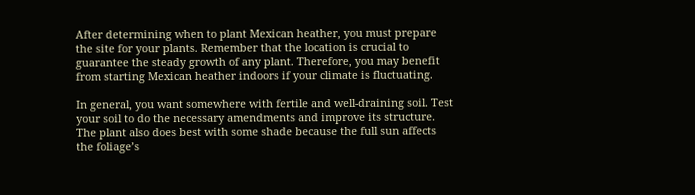After determining when to plant Mexican heather, you must prepare the site for your plants. Remember that the location is crucial to guarantee the steady growth of any plant. Therefore, you may benefit from starting Mexican heather indoors if your climate is fluctuating.

In general, you want somewhere with fertile and well-draining soil. Test your soil to do the necessary amendments and improve its structure. The plant also does best with some shade because the full sun affects the foliage’s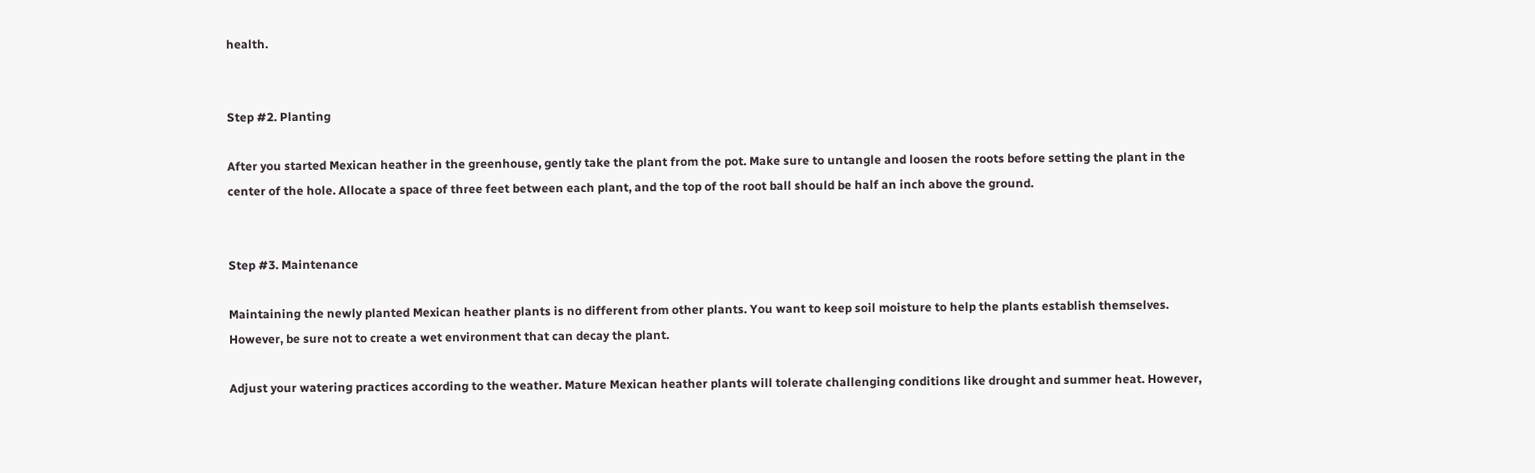health.


Step #2. Planting

After you started Mexican heather in the greenhouse, gently take the plant from the pot. Make sure to untangle and loosen the roots before setting the plant in the center of the hole. Allocate a space of three feet between each plant, and the top of the root ball should be half an inch above the ground.


Step #3. Maintenance

Maintaining the newly planted Mexican heather plants is no different from other plants. You want to keep soil moisture to help the plants establish themselves. However, be sure not to create a wet environment that can decay the plant.

Adjust your watering practices according to the weather. Mature Mexican heather plants will tolerate challenging conditions like drought and summer heat. However,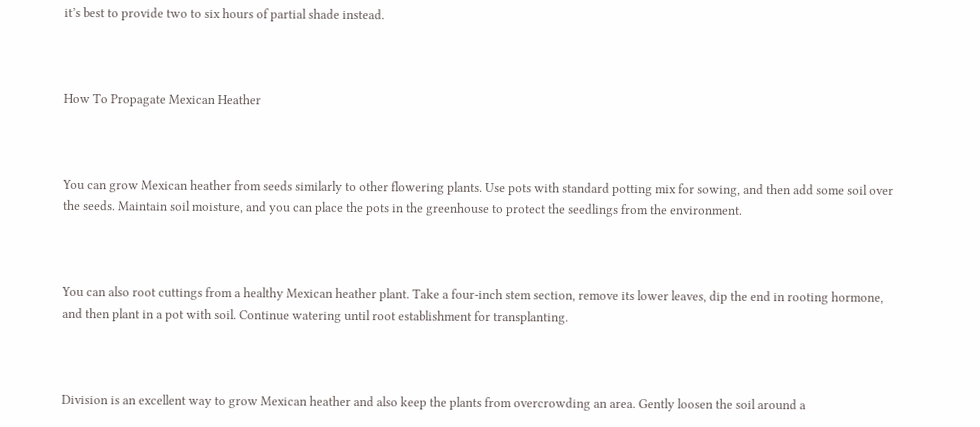it’s best to provide two to six hours of partial shade instead.



How To Propagate Mexican Heather



You can grow Mexican heather from seeds similarly to other flowering plants. Use pots with standard potting mix for sowing, and then add some soil over the seeds. Maintain soil moisture, and you can place the pots in the greenhouse to protect the seedlings from the environment.



You can also root cuttings from a healthy Mexican heather plant. Take a four-inch stem section, remove its lower leaves, dip the end in rooting hormone, and then plant in a pot with soil. Continue watering until root establishment for transplanting.



Division is an excellent way to grow Mexican heather and also keep the plants from overcrowding an area. Gently loosen the soil around a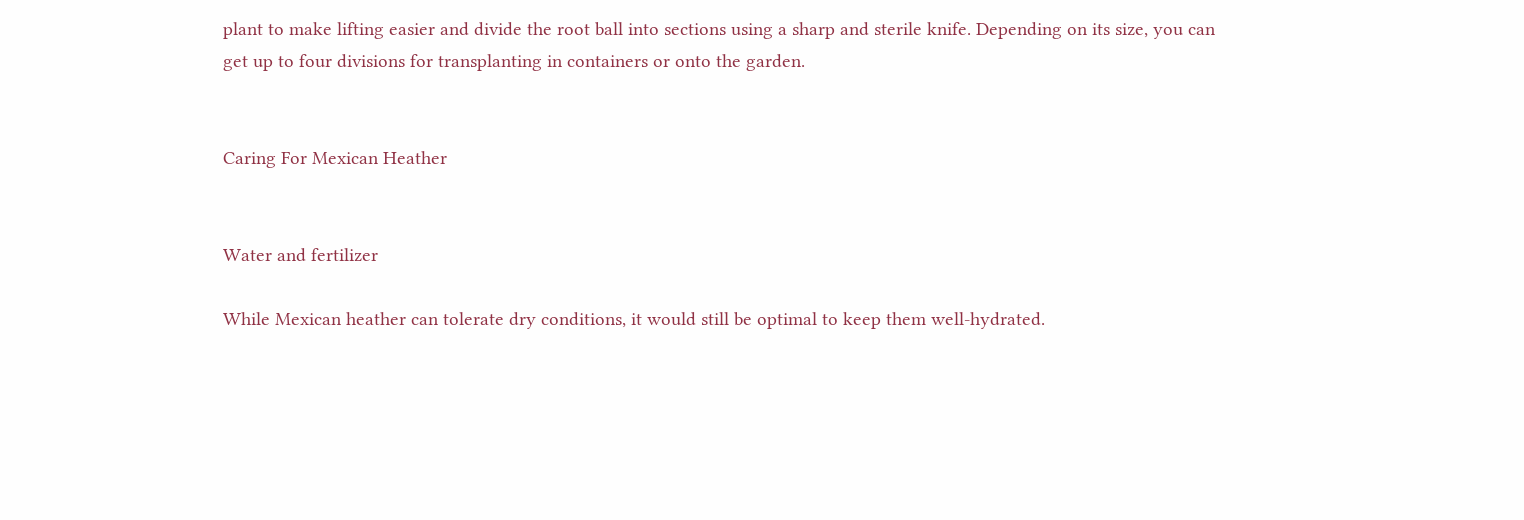plant to make lifting easier and divide the root ball into sections using a sharp and sterile knife. Depending on its size, you can get up to four divisions for transplanting in containers or onto the garden.


Caring For Mexican Heather


Water and fertilizer

While Mexican heather can tolerate dry conditions, it would still be optimal to keep them well-hydrated.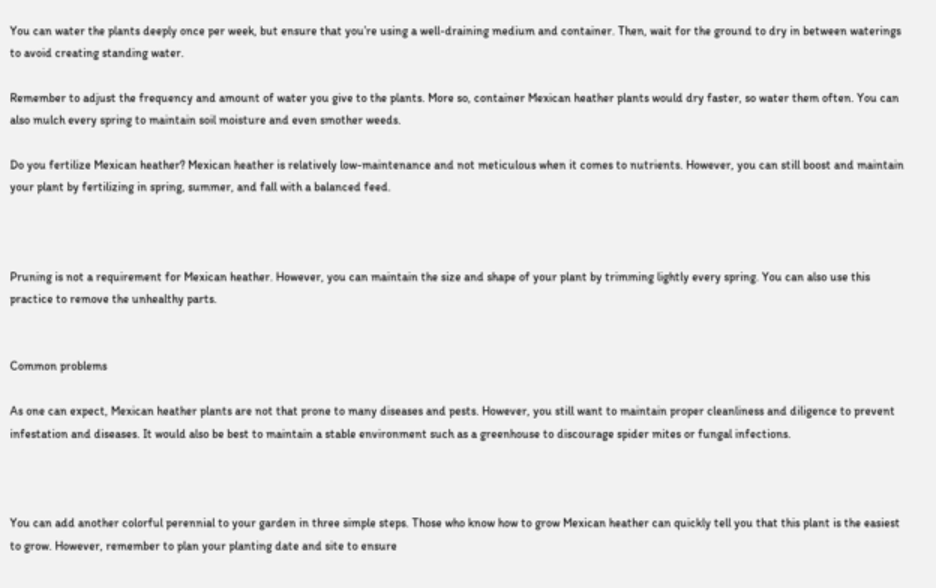You can water the plants deeply once per week, but ensure that you’re using a well-draining medium and container. Then, wait for the ground to dry in between waterings to avoid creating standing water.

Remember to adjust the frequency and amount of water you give to the plants. More so, container Mexican heather plants would dry faster, so water them often. You can also mulch every spring to maintain soil moisture and even smother weeds.

Do you fertilize Mexican heather? Mexican heather is relatively low-maintenance and not meticulous when it comes to nutrients. However, you can still boost and maintain your plant by fertilizing in spring, summer, and fall with a balanced feed.



Pruning is not a requirement for Mexican heather. However, you can maintain the size and shape of your plant by trimming lightly every spring. You can also use this practice to remove the unhealthy parts.


Common problems

As one can expect, Mexican heather plants are not that prone to many diseases and pests. However, you still want to maintain proper cleanliness and diligence to prevent infestation and diseases. It would also be best to maintain a stable environment such as a greenhouse to discourage spider mites or fungal infections.



You can add another colorful perennial to your garden in three simple steps. Those who know how to grow Mexican heather can quickly tell you that this plant is the easiest to grow. However, remember to plan your planting date and site to ensure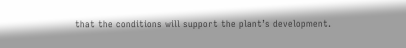that the conditions will support the plant’s development.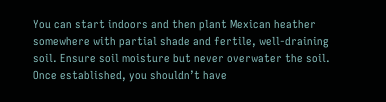You can start indoors and then plant Mexican heather somewhere with partial shade and fertile, well-draining soil. Ensure soil moisture but never overwater the soil. Once established, you shouldn’t have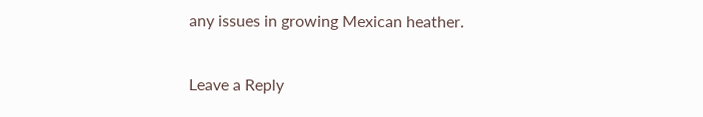any issues in growing Mexican heather.

Leave a Reply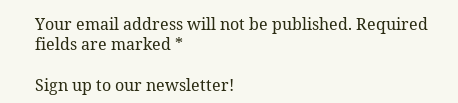Your email address will not be published. Required fields are marked *

Sign up to our newsletter!